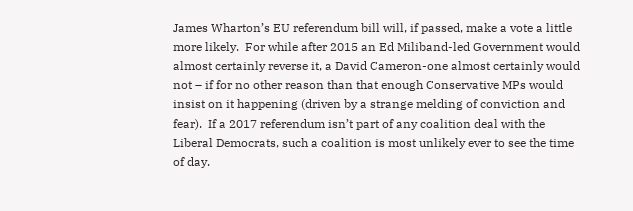James Wharton’s EU referendum bill will, if passed, make a vote a little more likely.  For while after 2015 an Ed Miliband-led Government would almost certainly reverse it, a David Cameron-one almost certainly would not – if for no other reason than that enough Conservative MPs would insist on it happening (driven by a strange melding of conviction and fear).  If a 2017 referendum isn’t part of any coalition deal with the Liberal Democrats, such a coalition is most unlikely ever to see the time of day.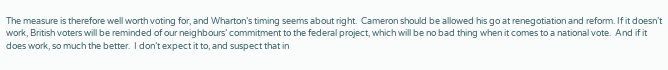The measure is therefore well worth voting for, and Wharton’s timing seems about right.  Cameron should be allowed his go at renegotiation and reform. If it doesn’t work, British voters will be reminded of our neighbours’ commitment to the federal project, which will be no bad thing when it comes to a national vote.  And if it does work, so much the better.  I don’t expect it to, and suspect that in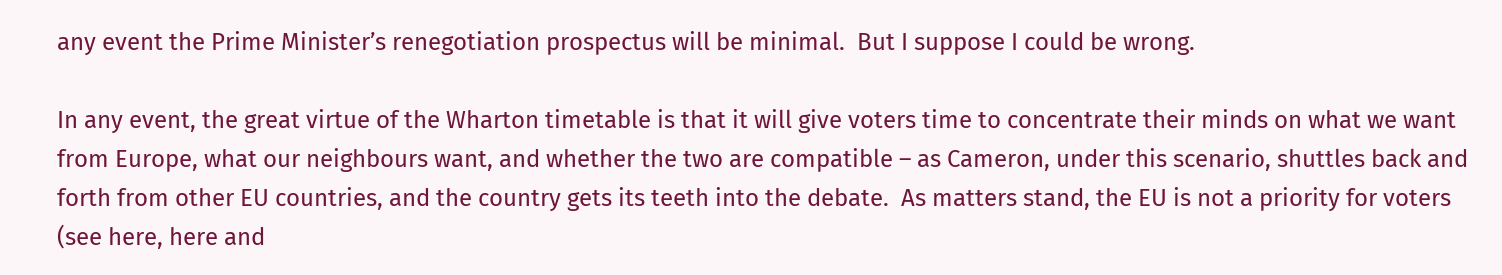any event the Prime Minister’s renegotiation prospectus will be minimal.  But I suppose I could be wrong.

In any event, the great virtue of the Wharton timetable is that it will give voters time to concentrate their minds on what we want from Europe, what our neighbours want, and whether the two are compatible – as Cameron, under this scenario, shuttles back and forth from other EU countries, and the country gets its teeth into the debate.  As matters stand, the EU is not a priority for voters (see here, here and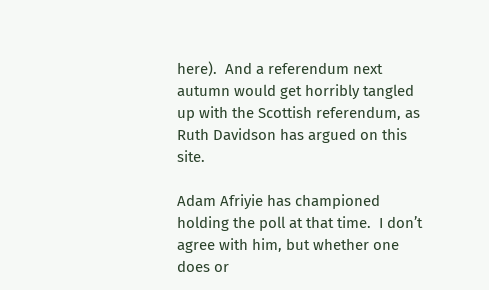here).  And a referendum next autumn would get horribly tangled up with the Scottish referendum, as Ruth Davidson has argued on this site.

Adam Afriyie has championed holding the poll at that time.  I don’t agree with him, but whether one does or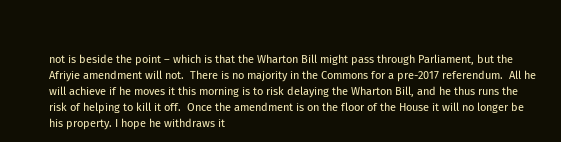not is beside the point – which is that the Wharton Bill might pass through Parliament, but the Afriyie amendment will not.  There is no majority in the Commons for a pre-2017 referendum.  All he will achieve if he moves it this morning is to risk delaying the Wharton Bill, and he thus runs the risk of helping to kill it off.  Once the amendment is on the floor of the House it will no longer be his property. I hope he withdraws it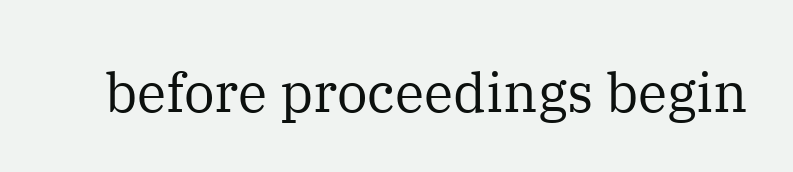before proceedings begin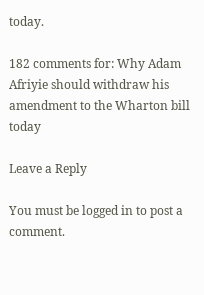today.

182 comments for: Why Adam Afriyie should withdraw his amendment to the Wharton bill today

Leave a Reply

You must be logged in to post a comment.